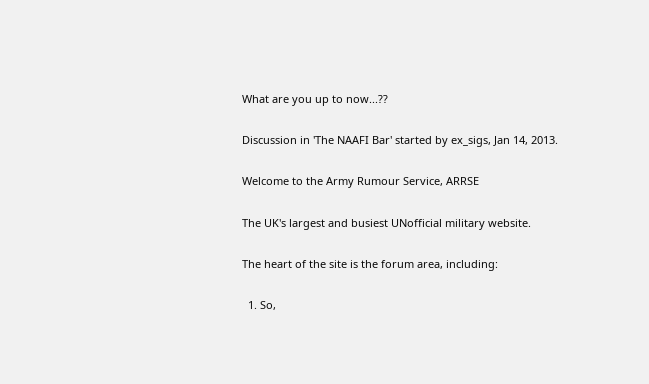What are you up to now...??

Discussion in 'The NAAFI Bar' started by ex_sigs, Jan 14, 2013.

Welcome to the Army Rumour Service, ARRSE

The UK's largest and busiest UNofficial military website.

The heart of the site is the forum area, including:

  1. So,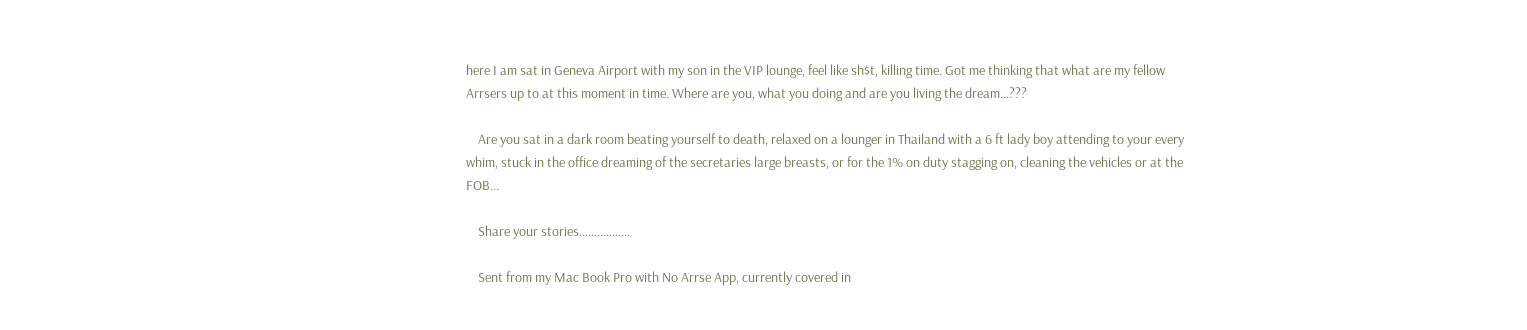here I am sat in Geneva Airport with my son in the VIP lounge, feel like sh$t, killing time. Got me thinking that what are my fellow Arrsers up to at this moment in time. Where are you, what you doing and are you living the dream...???

    Are you sat in a dark room beating yourself to death, relaxed on a lounger in Thailand with a 6 ft lady boy attending to your every whim, stuck in the office dreaming of the secretaries large breasts, or for the 1% on duty stagging on, cleaning the vehicles or at the FOB...

    Share your stories.................

    Sent from my Mac Book Pro with No Arrse App, currently covered in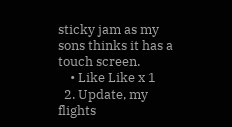sticky jam as my sons thinks it has a touch screen.
    • Like Like x 1
  2. Update, my flights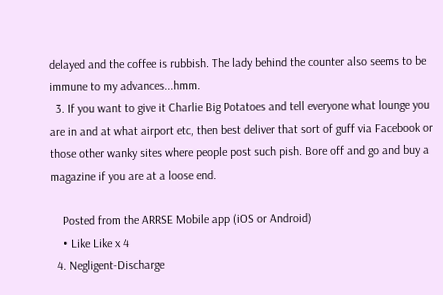delayed and the coffee is rubbish. The lady behind the counter also seems to be immune to my advances...hmm.
  3. If you want to give it Charlie Big Potatoes and tell everyone what lounge you are in and at what airport etc, then best deliver that sort of guff via Facebook or those other wanky sites where people post such pish. Bore off and go and buy a magazine if you are at a loose end.

    Posted from the ARRSE Mobile app (iOS or Android)
    • Like Like x 4
  4. Negligent-Discharge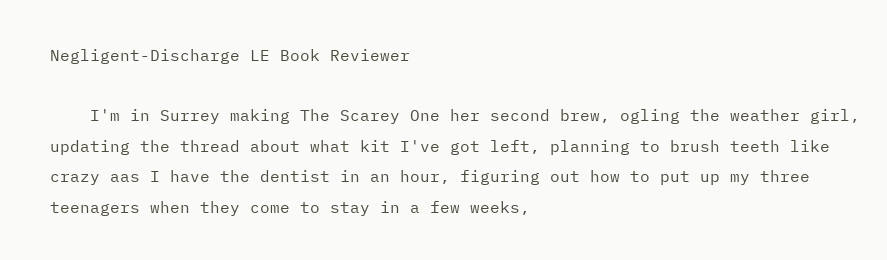Negligent-Discharge LE Book Reviewer

    I'm in Surrey making The Scarey One her second brew, ogling the weather girl, updating the thread about what kit I've got left, planning to brush teeth like crazy aas I have the dentist in an hour, figuring out how to put up my three teenagers when they come to stay in a few weeks,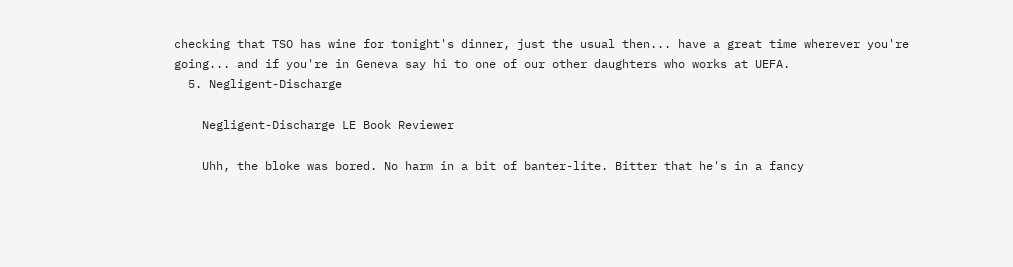checking that TSO has wine for tonight's dinner, just the usual then... have a great time wherever you're going... and if you're in Geneva say hi to one of our other daughters who works at UEFA.
  5. Negligent-Discharge

    Negligent-Discharge LE Book Reviewer

    Uhh, the bloke was bored. No harm in a bit of banter-lite. Bitter that he's in a fancy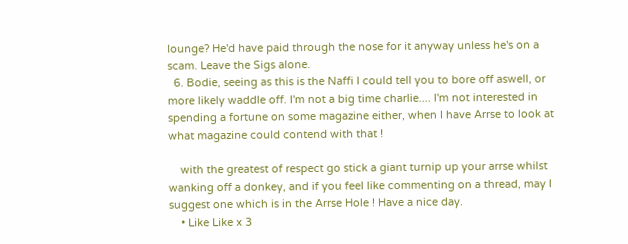lounge? He'd have paid through the nose for it anyway unless he's on a scam. Leave the Sigs alone.
  6. Bodie, seeing as this is the Naffi I could tell you to bore off aswell, or more likely waddle off. I'm not a big time charlie.... I'm not interested in spending a fortune on some magazine either, when I have Arrse to look at what magazine could contend with that !

    with the greatest of respect go stick a giant turnip up your arrse whilst wanking off a donkey, and if you feel like commenting on a thread, may I suggest one which is in the Arrse Hole ! Have a nice day.
    • Like Like x 3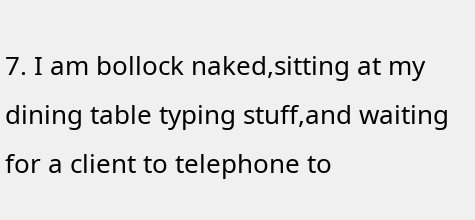7. I am bollock naked,sitting at my dining table typing stuff,and waiting for a client to telephone to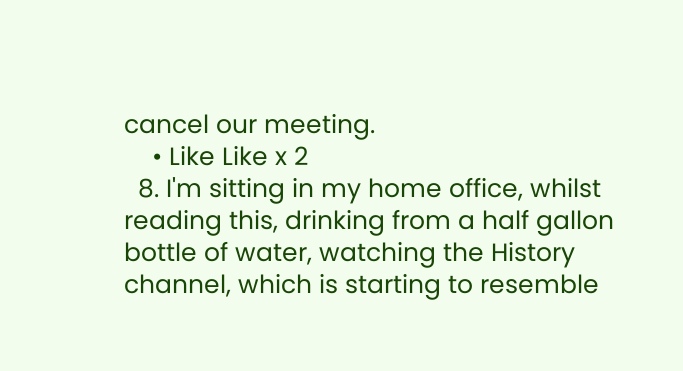cancel our meeting.
    • Like Like x 2
  8. I'm sitting in my home office, whilst reading this, drinking from a half gallon bottle of water, watching the History channel, which is starting to resemble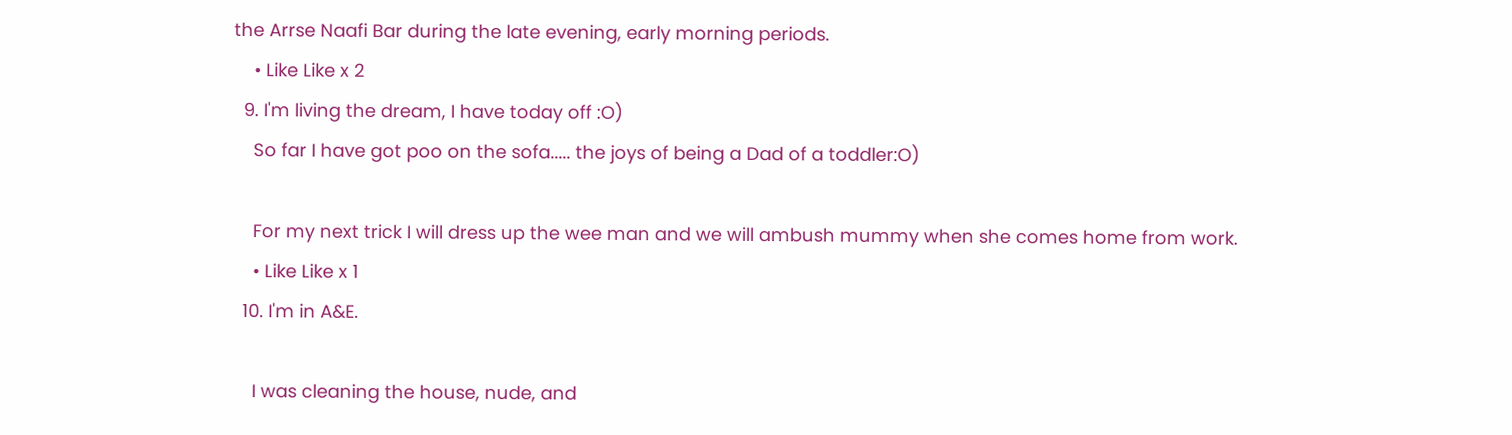the Arrse Naafi Bar during the late evening, early morning periods.
    • Like Like x 2
  9. I'm living the dream, I have today off :O)
    So far I have got poo on the sofa..... the joys of being a Dad of a toddler:O)

    For my next trick I will dress up the wee man and we will ambush mummy when she comes home from work.
    • Like Like x 1
  10. I'm in A&E.

    I was cleaning the house, nude, and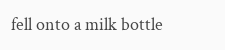fell onto a milk bottle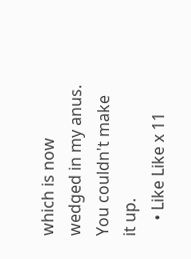which is now wedged in my anus. You couldn't make it up.
    • Like Like x 11